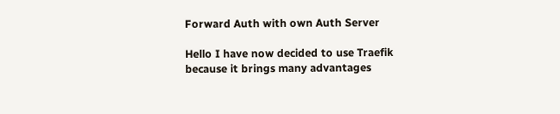Forward Auth with own Auth Server

Hello I have now decided to use Traefik because it brings many advantages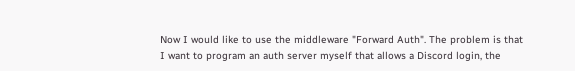Now I would like to use the middleware "Forward Auth". The problem is that I want to program an auth server myself that allows a Discord login, the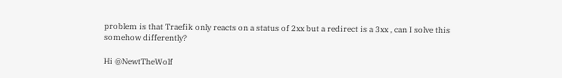problem is that Traefik only reacts on a status of 2xx but a redirect is a 3xx , can I solve this somehow differently?

Hi @NewtTheWolf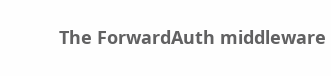The ForwardAuth middleware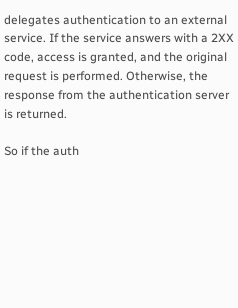delegates authentication to an external service. If the service answers with a 2XX code, access is granted, and the original request is performed. Otherwise, the response from the authentication server is returned.

So if the auth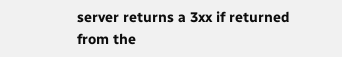server returns a 3xx if returned from the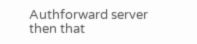Authforward server then that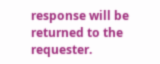response will be returned to the requester.